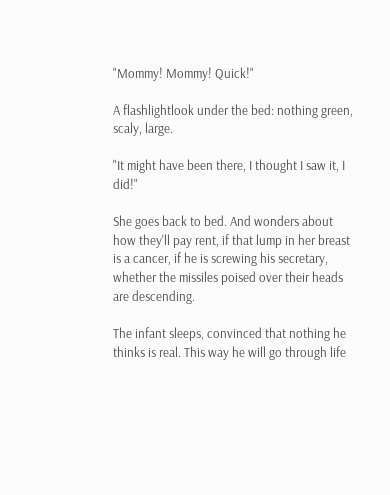"Mommy! Mommy! Quick!"

A flashlightlook under the bed: nothing green, scaly, large.

"It might have been there, I thought I saw it, I did!"

She goes back to bed. And wonders about how they'll pay rent, if that lump in her breast is a cancer, if he is screwing his secretary, whether the missiles poised over their heads are descending.

The infant sleeps, convinced that nothing he thinks is real. This way he will go through life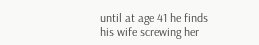until at age 41 he finds his wife screwing her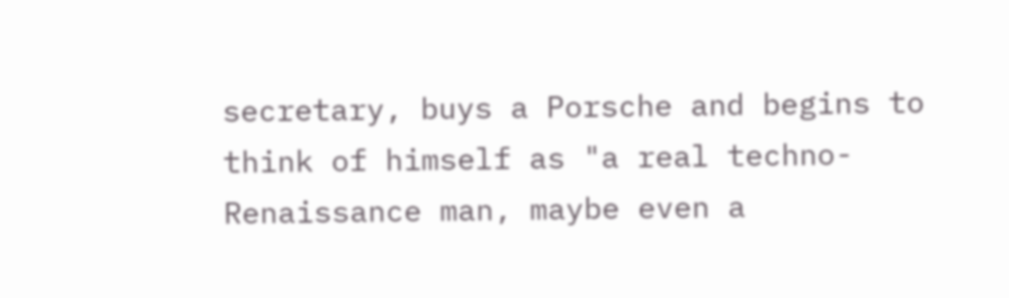secretary, buys a Porsche and begins to think of himself as "a real techno-Renaissance man, maybe even a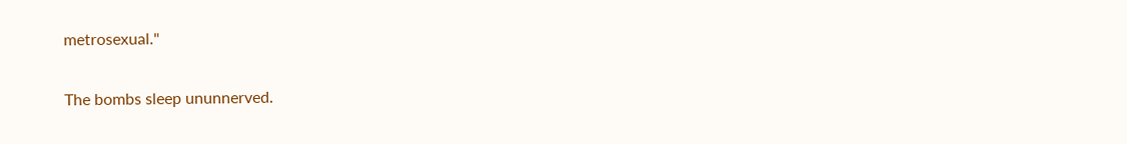metrosexual."

The bombs sleep ununnerved.